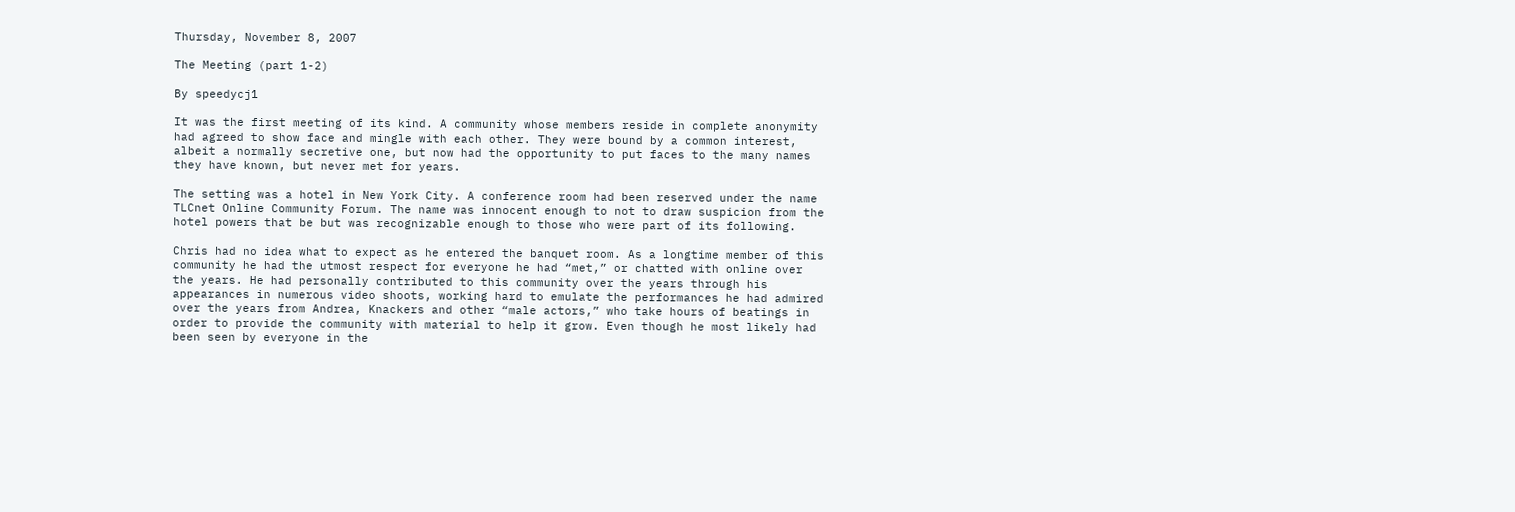Thursday, November 8, 2007

The Meeting (part 1-2)

By speedycj1

It was the first meeting of its kind. A community whose members reside in complete anonymity had agreed to show face and mingle with each other. They were bound by a common interest, albeit a normally secretive one, but now had the opportunity to put faces to the many names they have known, but never met for years.

The setting was a hotel in New York City. A conference room had been reserved under the name TLCnet Online Community Forum. The name was innocent enough to not to draw suspicion from the hotel powers that be but was recognizable enough to those who were part of its following.

Chris had no idea what to expect as he entered the banquet room. As a longtime member of this community he had the utmost respect for everyone he had “met,” or chatted with online over the years. He had personally contributed to this community over the years through his appearances in numerous video shoots, working hard to emulate the performances he had admired over the years from Andrea, Knackers and other “male actors,” who take hours of beatings in order to provide the community with material to help it grow. Even though he most likely had been seen by everyone in the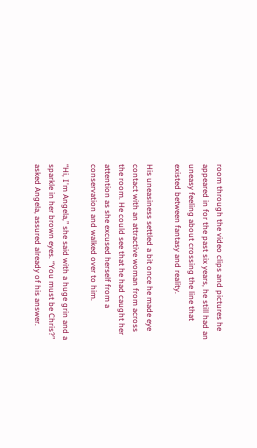room through the video clips and pictures he appeared in for the past six years, he still had an uneasy feeling about crossing the line that existed between fantasy and reality.

His uneasiness settled a bit once he made eye contact with an attractive woman from across the room. He could see that he had caught her attention as she excused herself from a conservation and walked over to him.

“Hi, I'm Angela,” she said with a huge grin and a sparkle in her brown eyes. “You must be Chris?” asked Angela, assured already of his answer.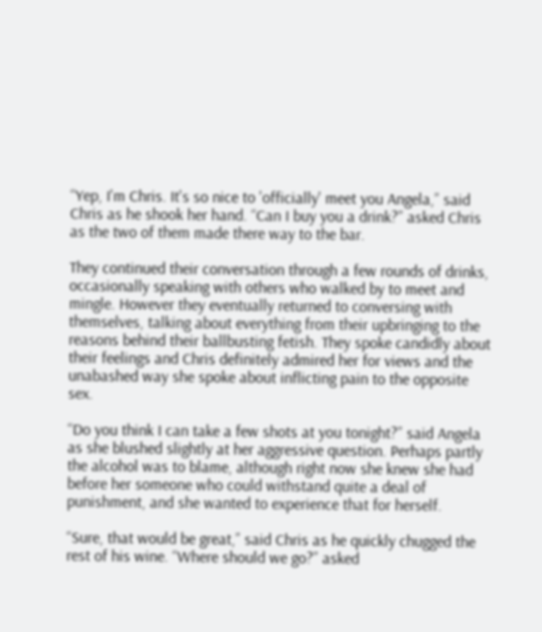“Yep, I'm Chris. It's so nice to 'officially' meet you Angela,” said Chris as he shook her hand. “Can I buy you a drink?” asked Chris as the two of them made there way to the bar.

They continued their conversation through a few rounds of drinks, occasionally speaking with others who walked by to meet and mingle. However they eventually returned to conversing with themselves, talking about everything from their upbringing to the reasons behind their ballbusting fetish. They spoke candidly about their feelings and Chris definitely admired her for views and the unabashed way she spoke about inflicting pain to the opposite sex.

“Do you think I can take a few shots at you tonight?” said Angela as she blushed slightly at her aggressive question. Perhaps partly the alcohol was to blame, although right now she knew she had before her someone who could withstand quite a deal of punishment, and she wanted to experience that for herself.

“Sure, that would be great,” said Chris as he quickly chugged the rest of his wine. “Where should we go?” asked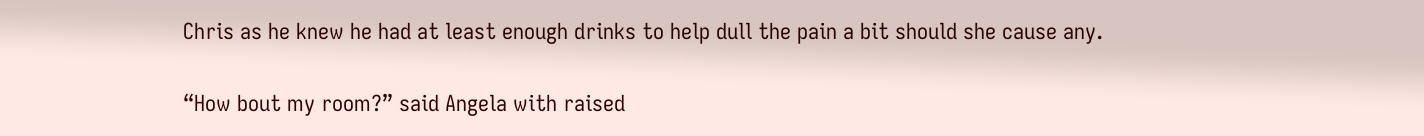Chris as he knew he had at least enough drinks to help dull the pain a bit should she cause any.

“How bout my room?” said Angela with raised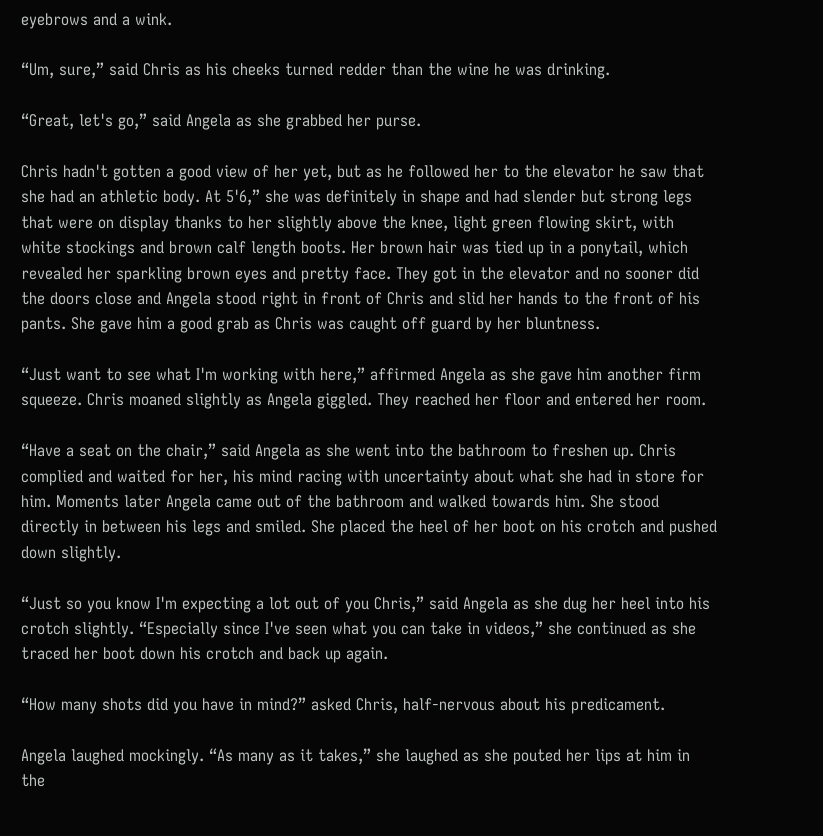eyebrows and a wink.

“Um, sure,” said Chris as his cheeks turned redder than the wine he was drinking.

“Great, let's go,” said Angela as she grabbed her purse.

Chris hadn't gotten a good view of her yet, but as he followed her to the elevator he saw that she had an athletic body. At 5'6,” she was definitely in shape and had slender but strong legs that were on display thanks to her slightly above the knee, light green flowing skirt, with white stockings and brown calf length boots. Her brown hair was tied up in a ponytail, which revealed her sparkling brown eyes and pretty face. They got in the elevator and no sooner did the doors close and Angela stood right in front of Chris and slid her hands to the front of his pants. She gave him a good grab as Chris was caught off guard by her bluntness.

“Just want to see what I'm working with here,” affirmed Angela as she gave him another firm squeeze. Chris moaned slightly as Angela giggled. They reached her floor and entered her room.

“Have a seat on the chair,” said Angela as she went into the bathroom to freshen up. Chris complied and waited for her, his mind racing with uncertainty about what she had in store for him. Moments later Angela came out of the bathroom and walked towards him. She stood directly in between his legs and smiled. She placed the heel of her boot on his crotch and pushed down slightly.

“Just so you know I'm expecting a lot out of you Chris,” said Angela as she dug her heel into his crotch slightly. “Especially since I've seen what you can take in videos,” she continued as she traced her boot down his crotch and back up again.

“How many shots did you have in mind?” asked Chris, half-nervous about his predicament.

Angela laughed mockingly. “As many as it takes,” she laughed as she pouted her lips at him in the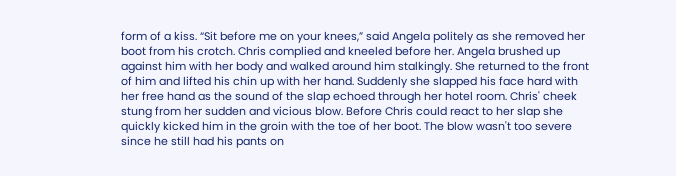form of a kiss. “Sit before me on your knees,” said Angela politely as she removed her boot from his crotch. Chris complied and kneeled before her. Angela brushed up against him with her body and walked around him stalkingly. She returned to the front of him and lifted his chin up with her hand. Suddenly she slapped his face hard with her free hand as the sound of the slap echoed through her hotel room. Chris' cheek stung from her sudden and vicious blow. Before Chris could react to her slap she quickly kicked him in the groin with the toe of her boot. The blow wasn't too severe since he still had his pants on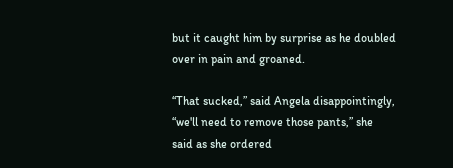but it caught him by surprise as he doubled over in pain and groaned.

“That sucked,” said Angela disappointingly, “we'll need to remove those pants,” she said as she ordered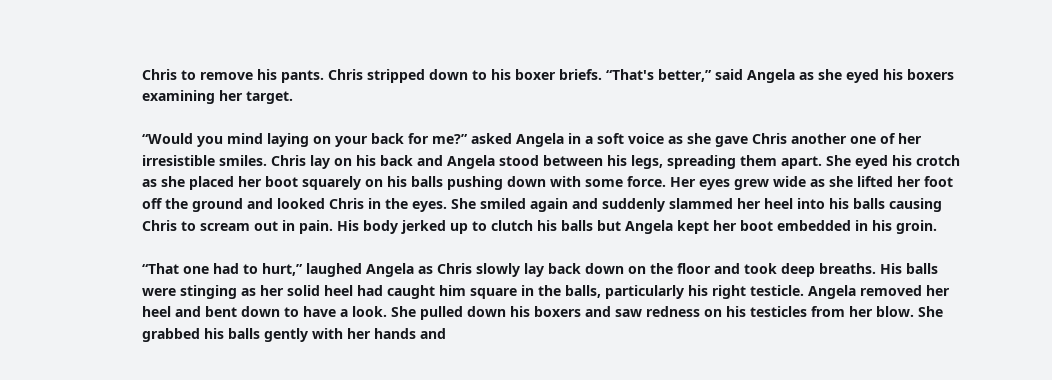Chris to remove his pants. Chris stripped down to his boxer briefs. “That's better,” said Angela as she eyed his boxers examining her target.

“Would you mind laying on your back for me?” asked Angela in a soft voice as she gave Chris another one of her irresistible smiles. Chris lay on his back and Angela stood between his legs, spreading them apart. She eyed his crotch as she placed her boot squarely on his balls pushing down with some force. Her eyes grew wide as she lifted her foot off the ground and looked Chris in the eyes. She smiled again and suddenly slammed her heel into his balls causing Chris to scream out in pain. His body jerked up to clutch his balls but Angela kept her boot embedded in his groin.

“That one had to hurt,” laughed Angela as Chris slowly lay back down on the floor and took deep breaths. His balls were stinging as her solid heel had caught him square in the balls, particularly his right testicle. Angela removed her heel and bent down to have a look. She pulled down his boxers and saw redness on his testicles from her blow. She grabbed his balls gently with her hands and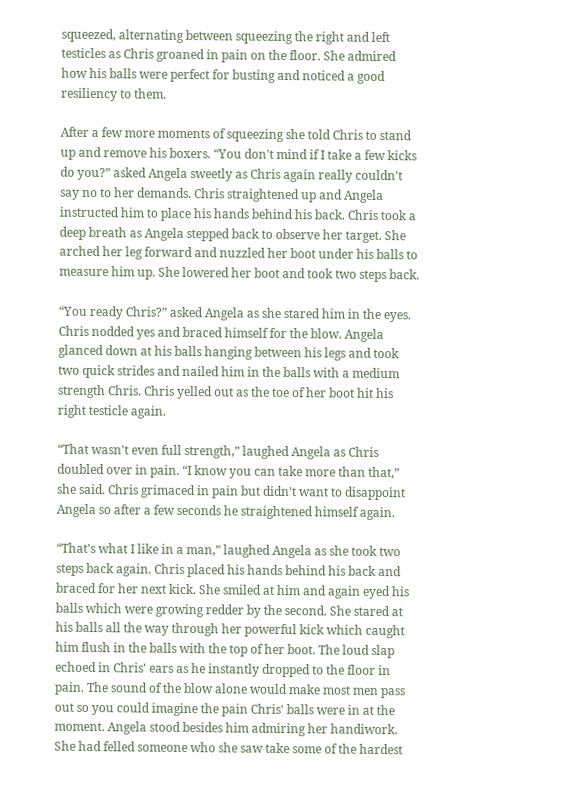squeezed, alternating between squeezing the right and left testicles as Chris groaned in pain on the floor. She admired how his balls were perfect for busting and noticed a good resiliency to them.

After a few more moments of squeezing she told Chris to stand up and remove his boxers. “You don't mind if I take a few kicks do you?” asked Angela sweetly as Chris again really couldn't say no to her demands. Chris straightened up and Angela instructed him to place his hands behind his back. Chris took a deep breath as Angela stepped back to observe her target. She arched her leg forward and nuzzled her boot under his balls to measure him up. She lowered her boot and took two steps back.

“You ready Chris?” asked Angela as she stared him in the eyes. Chris nodded yes and braced himself for the blow. Angela glanced down at his balls hanging between his legs and took two quick strides and nailed him in the balls with a medium strength Chris. Chris yelled out as the toe of her boot hit his right testicle again.

“That wasn't even full strength,” laughed Angela as Chris doubled over in pain. “I know you can take more than that,” she said. Chris grimaced in pain but didn't want to disappoint Angela so after a few seconds he straightened himself again.

“That's what I like in a man,” laughed Angela as she took two steps back again. Chris placed his hands behind his back and braced for her next kick. She smiled at him and again eyed his balls which were growing redder by the second. She stared at his balls all the way through her powerful kick which caught him flush in the balls with the top of her boot. The loud slap echoed in Chris' ears as he instantly dropped to the floor in pain. The sound of the blow alone would make most men pass out so you could imagine the pain Chris' balls were in at the moment. Angela stood besides him admiring her handiwork. She had felled someone who she saw take some of the hardest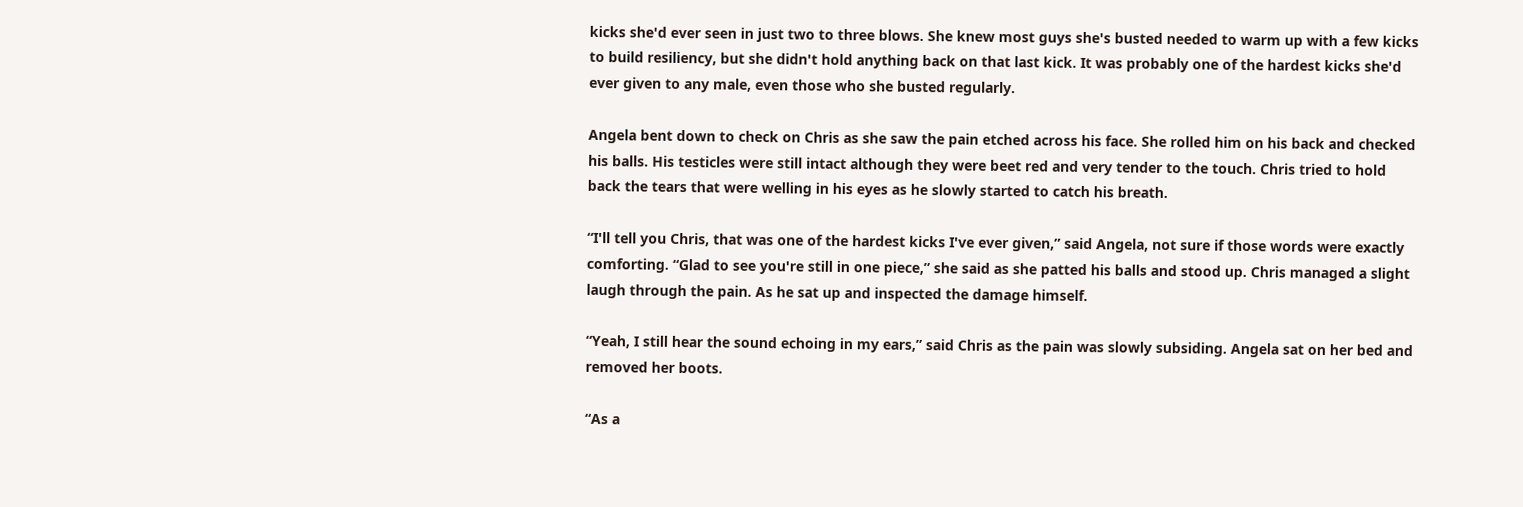kicks she'd ever seen in just two to three blows. She knew most guys she's busted needed to warm up with a few kicks to build resiliency, but she didn't hold anything back on that last kick. It was probably one of the hardest kicks she'd ever given to any male, even those who she busted regularly.

Angela bent down to check on Chris as she saw the pain etched across his face. She rolled him on his back and checked his balls. His testicles were still intact although they were beet red and very tender to the touch. Chris tried to hold back the tears that were welling in his eyes as he slowly started to catch his breath.

“I'll tell you Chris, that was one of the hardest kicks I've ever given,” said Angela, not sure if those words were exactly comforting. “Glad to see you're still in one piece,” she said as she patted his balls and stood up. Chris managed a slight laugh through the pain. As he sat up and inspected the damage himself.

“Yeah, I still hear the sound echoing in my ears,” said Chris as the pain was slowly subsiding. Angela sat on her bed and removed her boots.

“As a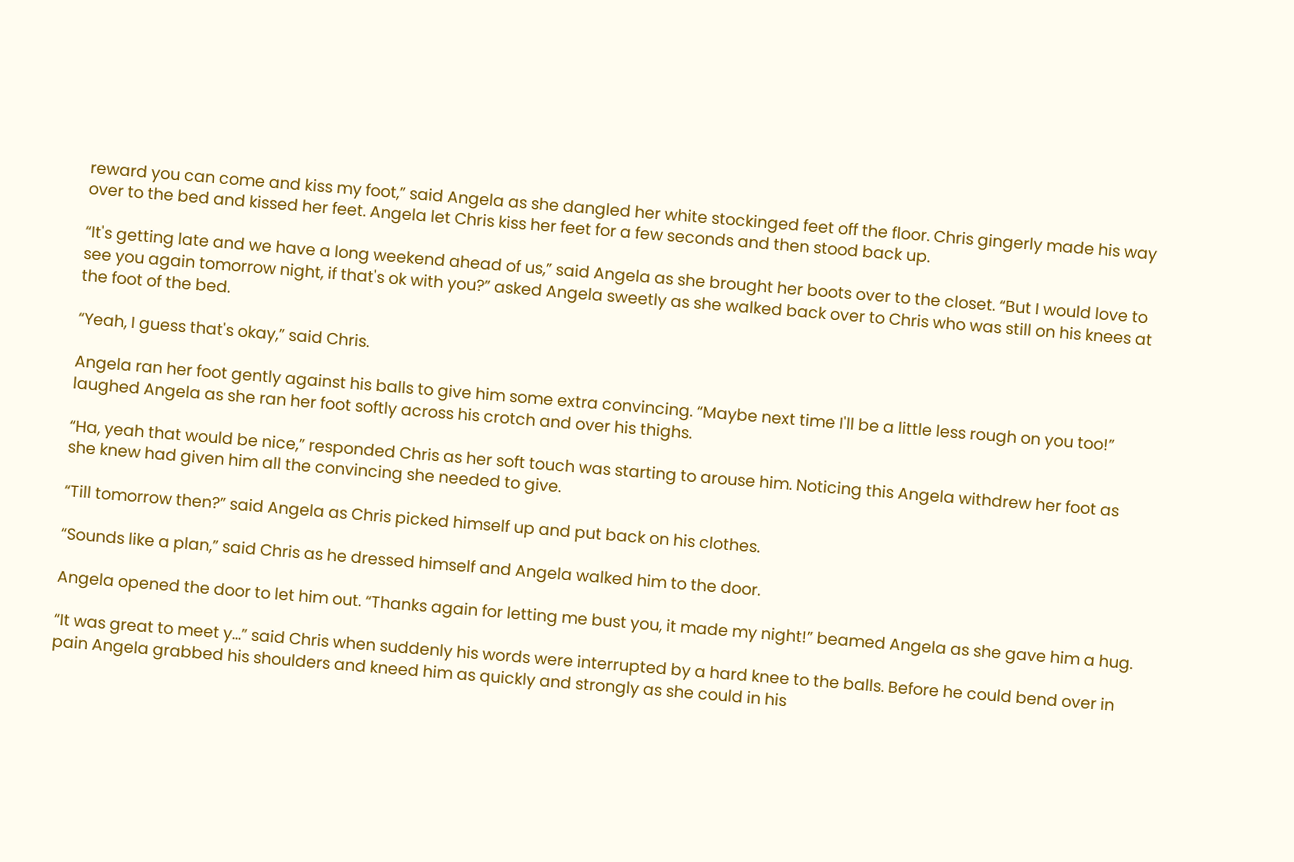reward you can come and kiss my foot,” said Angela as she dangled her white stockinged feet off the floor. Chris gingerly made his way over to the bed and kissed her feet. Angela let Chris kiss her feet for a few seconds and then stood back up.

“It's getting late and we have a long weekend ahead of us,” said Angela as she brought her boots over to the closet. “But I would love to see you again tomorrow night, if that's ok with you?” asked Angela sweetly as she walked back over to Chris who was still on his knees at the foot of the bed.

“Yeah, I guess that's okay,” said Chris.

Angela ran her foot gently against his balls to give him some extra convincing. “Maybe next time I'll be a little less rough on you too!” laughed Angela as she ran her foot softly across his crotch and over his thighs.

“Ha, yeah that would be nice,” responded Chris as her soft touch was starting to arouse him. Noticing this Angela withdrew her foot as she knew had given him all the convincing she needed to give.

“Till tomorrow then?” said Angela as Chris picked himself up and put back on his clothes.

“Sounds like a plan,” said Chris as he dressed himself and Angela walked him to the door.

Angela opened the door to let him out. “Thanks again for letting me bust you, it made my night!” beamed Angela as she gave him a hug.

“It was great to meet y...” said Chris when suddenly his words were interrupted by a hard knee to the balls. Before he could bend over in pain Angela grabbed his shoulders and kneed him as quickly and strongly as she could in his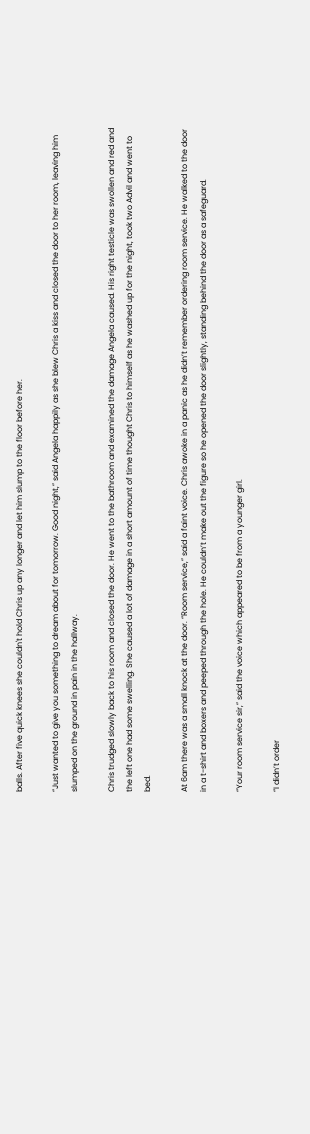balls. After five quick knees she couldn't hold Chris up any longer and let him slump to the floor before her.

“Just wanted to give you something to dream about for tomorrow. Good night,” said Angela happily as she blew Chris a kiss and closed the door to her room, leaving him slumped on the ground in pain in the hallway.

Chris trudged slowly back to his room and closed the door. He went to the bathroom and examined the damage Angela caused. His right testicle was swollen and red and the left one had some swelling. She caused a lot of damage in a short amount of time thought Chris to himself as he washed up for the night, took two Advil and went to bed.

At 6am there was a small knock at the door. “Room service,” said a faint voice. Chris awoke in a panic as he didn’t remember ordering room service. He walked to the door in a t-shirt and boxers and peeped through the hole. He couldn’t make out the figure so he opened the door slightly, standing behind the door as a safeguard.

“Your room service sir,” said the voice which appeared to be from a younger girl.

“I didn’t order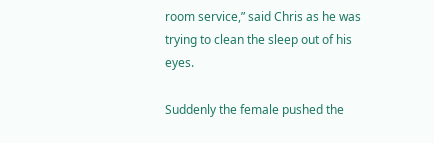room service,” said Chris as he was trying to clean the sleep out of his eyes.

Suddenly the female pushed the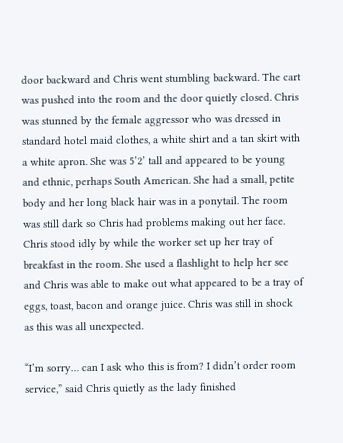door backward and Chris went stumbling backward. The cart was pushed into the room and the door quietly closed. Chris was stunned by the female aggressor who was dressed in standard hotel maid clothes, a white shirt and a tan skirt with a white apron. She was 5’2’ tall and appeared to be young and ethnic, perhaps South American. She had a small, petite body and her long black hair was in a ponytail. The room was still dark so Chris had problems making out her face. Chris stood idly by while the worker set up her tray of breakfast in the room. She used a flashlight to help her see and Chris was able to make out what appeared to be a tray of eggs, toast, bacon and orange juice. Chris was still in shock as this was all unexpected.

“I’m sorry… can I ask who this is from? I didn’t order room service,” said Chris quietly as the lady finished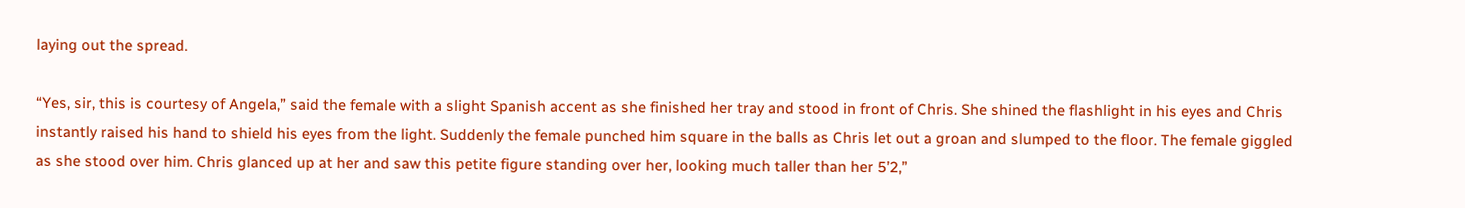laying out the spread.

“Yes, sir, this is courtesy of Angela,” said the female with a slight Spanish accent as she finished her tray and stood in front of Chris. She shined the flashlight in his eyes and Chris instantly raised his hand to shield his eyes from the light. Suddenly the female punched him square in the balls as Chris let out a groan and slumped to the floor. The female giggled as she stood over him. Chris glanced up at her and saw this petite figure standing over her, looking much taller than her 5’2,”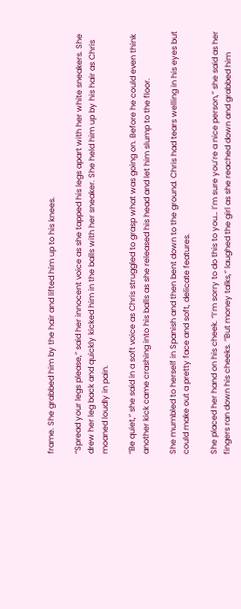frame. She grabbed him by the hair and lifted him up to his knees.

“Spread your legs please,” said her innocent voice as she tapped his legs apart with her white sneakers. She drew her leg back and quickly kicked him in the balls with her sneaker. She held him up by his hair as Chris moaned loudly in pain.

“Be quiet,” she said in a soft voice as Chris struggled to grasp what was going on. Before he could even think another kick came crashing into his balls as she released his head and let him slump to the floor.

She mumbled to herself in Spanish and then bent down to the ground. Chris had tears welling in his eyes but could make out a pretty face and soft, delicate features.

She placed her hand on his cheek. “I’m sorry to do this to you… I’m sure you’re a nice person,” she said as her fingers ran down his cheeks. “But money talks,” laughed the girl as she reached down and grabbed him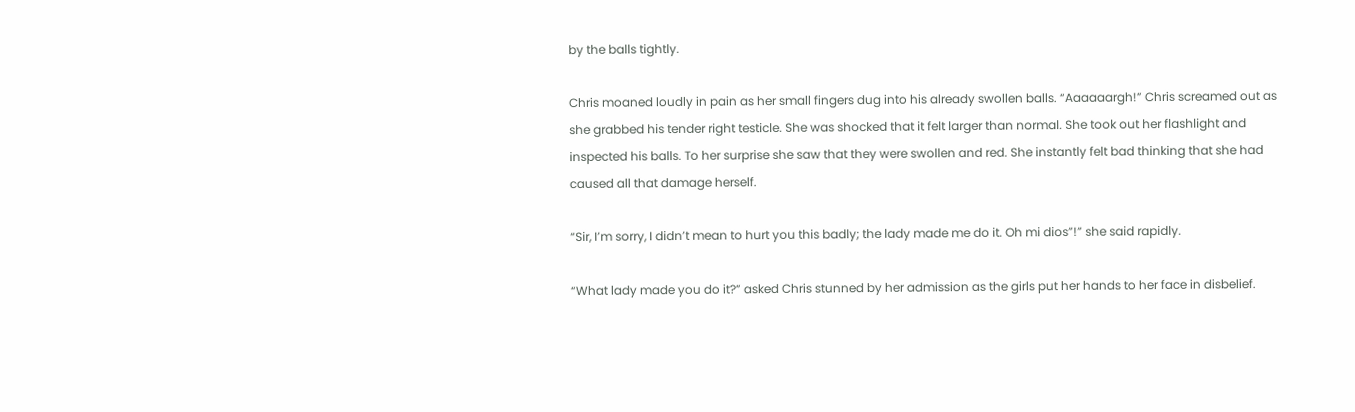by the balls tightly.

Chris moaned loudly in pain as her small fingers dug into his already swollen balls. “Aaaaaargh!” Chris screamed out as she grabbed his tender right testicle. She was shocked that it felt larger than normal. She took out her flashlight and inspected his balls. To her surprise she saw that they were swollen and red. She instantly felt bad thinking that she had caused all that damage herself.

“Sir, I’m sorry, I didn’t mean to hurt you this badly; the lady made me do it. Oh mi dios”!” she said rapidly.

“What lady made you do it?” asked Chris stunned by her admission as the girls put her hands to her face in disbelief.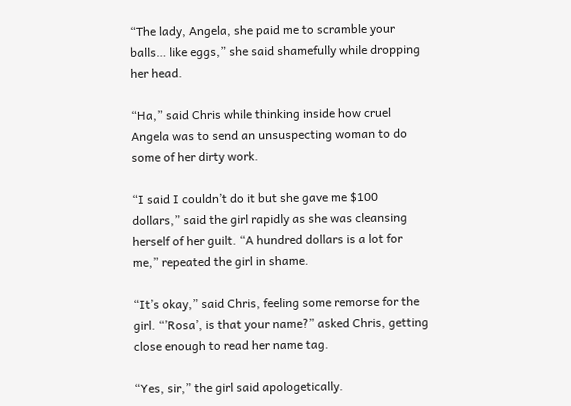“The lady, Angela, she paid me to scramble your balls… like eggs,” she said shamefully while dropping her head.

“Ha,” said Chris while thinking inside how cruel Angela was to send an unsuspecting woman to do some of her dirty work.

“I said I couldn’t do it but she gave me $100 dollars,” said the girl rapidly as she was cleansing herself of her guilt. “A hundred dollars is a lot for me,” repeated the girl in shame.

“It’s okay,” said Chris, feeling some remorse for the girl. “’Rosa’, is that your name?” asked Chris, getting close enough to read her name tag.

“Yes, sir,” the girl said apologetically.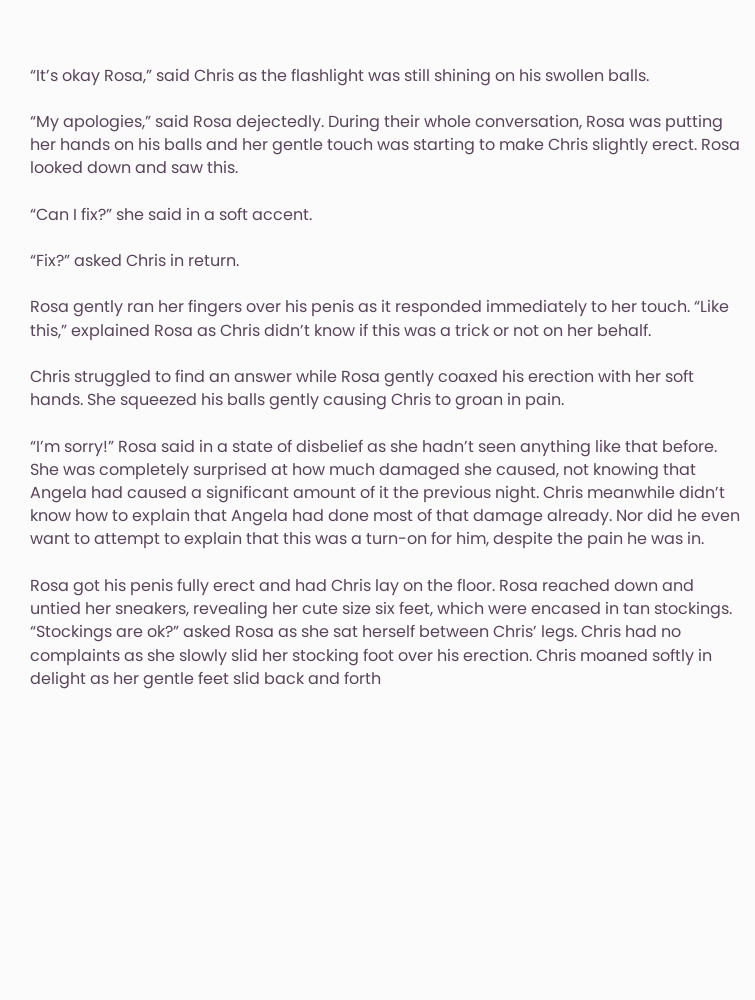“It’s okay Rosa,” said Chris as the flashlight was still shining on his swollen balls.

“My apologies,” said Rosa dejectedly. During their whole conversation, Rosa was putting her hands on his balls and her gentle touch was starting to make Chris slightly erect. Rosa looked down and saw this.

“Can I fix?” she said in a soft accent.

“Fix?” asked Chris in return.

Rosa gently ran her fingers over his penis as it responded immediately to her touch. “Like this,” explained Rosa as Chris didn’t know if this was a trick or not on her behalf.

Chris struggled to find an answer while Rosa gently coaxed his erection with her soft hands. She squeezed his balls gently causing Chris to groan in pain.

“I’m sorry!” Rosa said in a state of disbelief as she hadn’t seen anything like that before. She was completely surprised at how much damaged she caused, not knowing that Angela had caused a significant amount of it the previous night. Chris meanwhile didn’t know how to explain that Angela had done most of that damage already. Nor did he even want to attempt to explain that this was a turn-on for him, despite the pain he was in.

Rosa got his penis fully erect and had Chris lay on the floor. Rosa reached down and untied her sneakers, revealing her cute size six feet, which were encased in tan stockings. “Stockings are ok?” asked Rosa as she sat herself between Chris’ legs. Chris had no complaints as she slowly slid her stocking foot over his erection. Chris moaned softly in delight as her gentle feet slid back and forth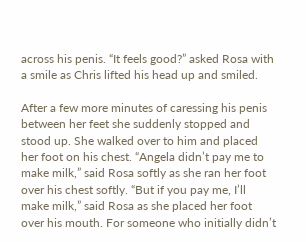across his penis. “It feels good?” asked Rosa with a smile as Chris lifted his head up and smiled.

After a few more minutes of caressing his penis between her feet she suddenly stopped and stood up. She walked over to him and placed her foot on his chest. “Angela didn’t pay me to make milk,” said Rosa softly as she ran her foot over his chest softly. “But if you pay me, I’ll make milk,” said Rosa as she placed her foot over his mouth. For someone who initially didn’t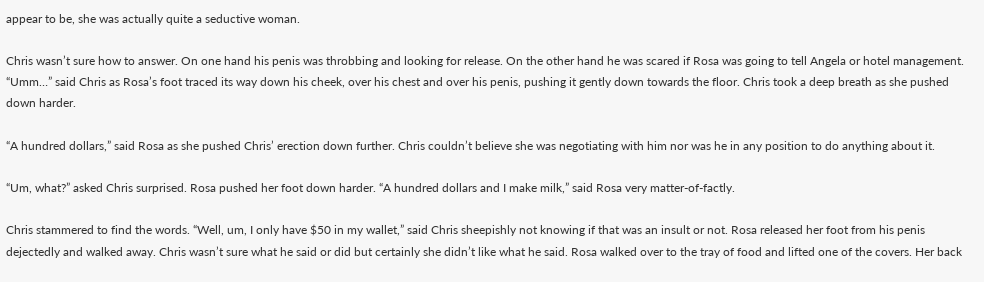appear to be, she was actually quite a seductive woman.

Chris wasn’t sure how to answer. On one hand his penis was throbbing and looking for release. On the other hand he was scared if Rosa was going to tell Angela or hotel management. “Umm…” said Chris as Rosa’s foot traced its way down his cheek, over his chest and over his penis, pushing it gently down towards the floor. Chris took a deep breath as she pushed down harder.

“A hundred dollars,” said Rosa as she pushed Chris’ erection down further. Chris couldn’t believe she was negotiating with him nor was he in any position to do anything about it.

“Um, what?” asked Chris surprised. Rosa pushed her foot down harder. “A hundred dollars and I make milk,” said Rosa very matter-of-factly.

Chris stammered to find the words. “Well, um, I only have $50 in my wallet,” said Chris sheepishly not knowing if that was an insult or not. Rosa released her foot from his penis dejectedly and walked away. Chris wasn’t sure what he said or did but certainly she didn’t like what he said. Rosa walked over to the tray of food and lifted one of the covers. Her back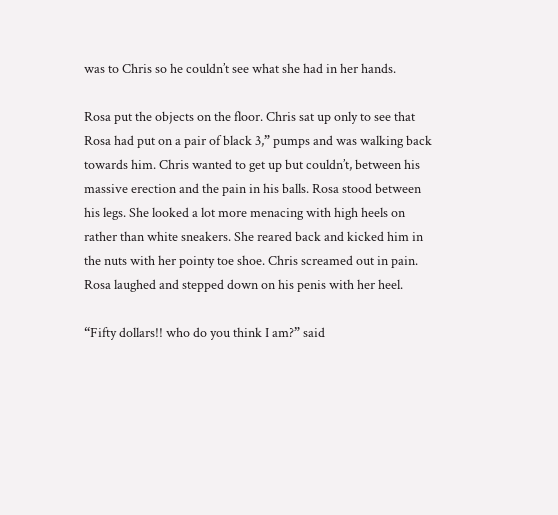was to Chris so he couldn’t see what she had in her hands.

Rosa put the objects on the floor. Chris sat up only to see that Rosa had put on a pair of black 3,” pumps and was walking back towards him. Chris wanted to get up but couldn’t, between his massive erection and the pain in his balls. Rosa stood between his legs. She looked a lot more menacing with high heels on rather than white sneakers. She reared back and kicked him in the nuts with her pointy toe shoe. Chris screamed out in pain. Rosa laughed and stepped down on his penis with her heel.

“Fifty dollars!! who do you think I am?” said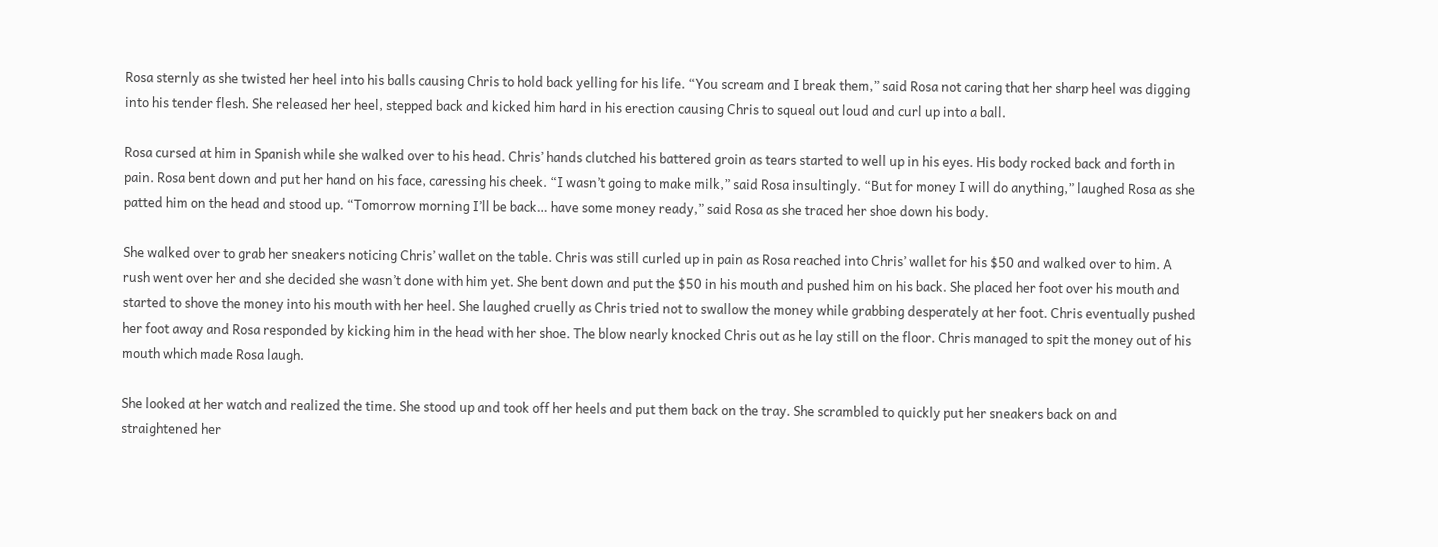Rosa sternly as she twisted her heel into his balls causing Chris to hold back yelling for his life. “You scream and I break them,” said Rosa not caring that her sharp heel was digging into his tender flesh. She released her heel, stepped back and kicked him hard in his erection causing Chris to squeal out loud and curl up into a ball.

Rosa cursed at him in Spanish while she walked over to his head. Chris’ hands clutched his battered groin as tears started to well up in his eyes. His body rocked back and forth in pain. Rosa bent down and put her hand on his face, caressing his cheek. “I wasn’t going to make milk,” said Rosa insultingly. “But for money I will do anything,” laughed Rosa as she patted him on the head and stood up. “Tomorrow morning I’ll be back… have some money ready,” said Rosa as she traced her shoe down his body.

She walked over to grab her sneakers noticing Chris’ wallet on the table. Chris was still curled up in pain as Rosa reached into Chris’ wallet for his $50 and walked over to him. A rush went over her and she decided she wasn’t done with him yet. She bent down and put the $50 in his mouth and pushed him on his back. She placed her foot over his mouth and started to shove the money into his mouth with her heel. She laughed cruelly as Chris tried not to swallow the money while grabbing desperately at her foot. Chris eventually pushed her foot away and Rosa responded by kicking him in the head with her shoe. The blow nearly knocked Chris out as he lay still on the floor. Chris managed to spit the money out of his mouth which made Rosa laugh.

She looked at her watch and realized the time. She stood up and took off her heels and put them back on the tray. She scrambled to quickly put her sneakers back on and straightened her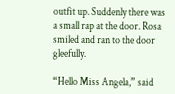outfit up. Suddenly there was a small rap at the door. Rosa smiled and ran to the door gleefully.

“Hello Miss Angela,” said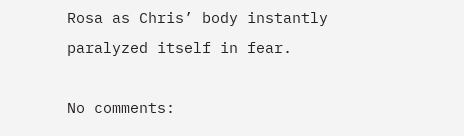Rosa as Chris’ body instantly paralyzed itself in fear.

No comments: